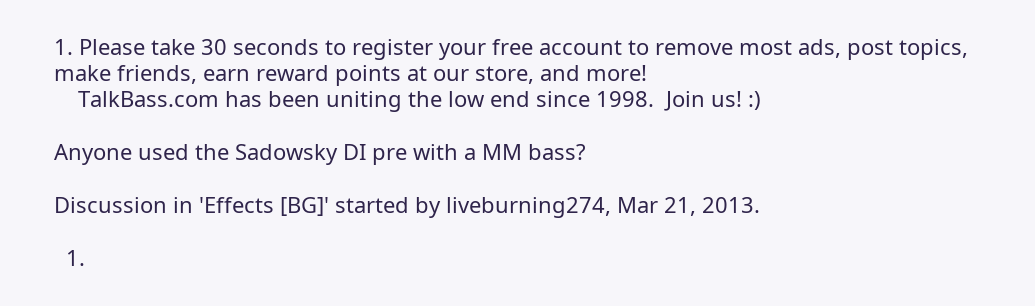1. Please take 30 seconds to register your free account to remove most ads, post topics, make friends, earn reward points at our store, and more!
    TalkBass.com has been uniting the low end since 1998.  Join us! :)

Anyone used the Sadowsky DI pre with a MM bass?

Discussion in 'Effects [BG]' started by liveburning274, Mar 21, 2013.

  1.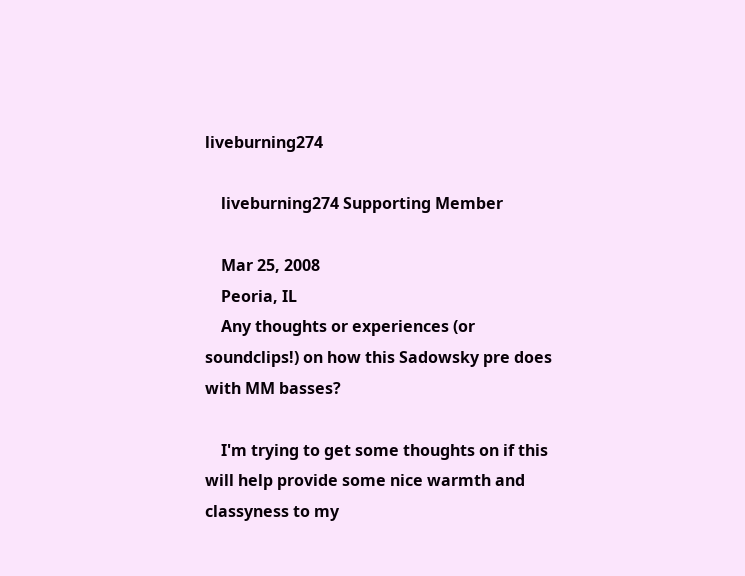liveburning274

    liveburning274 Supporting Member

    Mar 25, 2008
    Peoria, IL
    Any thoughts or experiences (or soundclips!) on how this Sadowsky pre does with MM basses?

    I'm trying to get some thoughts on if this will help provide some nice warmth and classyness to my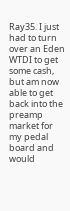Ray35. I just had to turn over an Eden WTDI to get some cash, but am now able to get back into the preamp market for my pedal board and would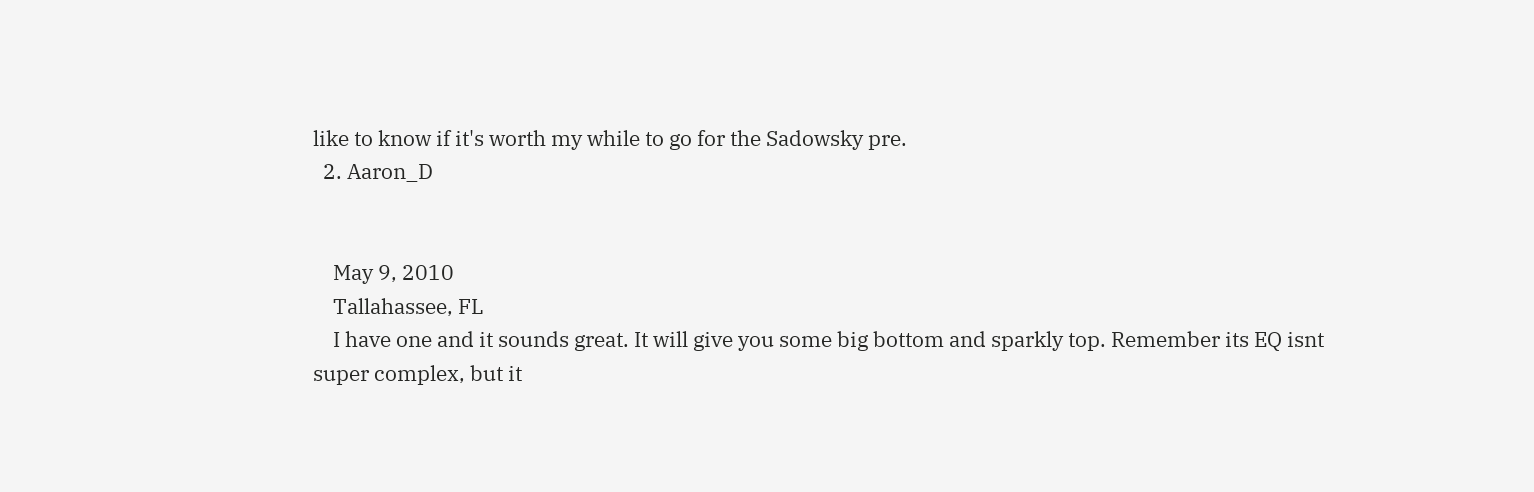like to know if it's worth my while to go for the Sadowsky pre.
  2. Aaron_D


    May 9, 2010
    Tallahassee, FL
    I have one and it sounds great. It will give you some big bottom and sparkly top. Remember its EQ isnt super complex, but it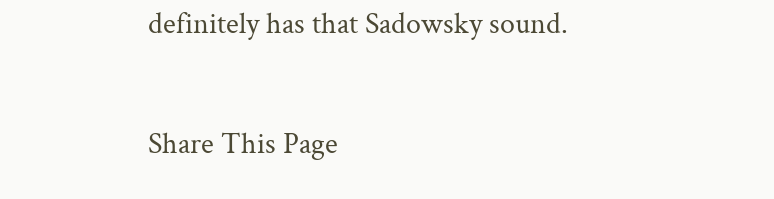definitely has that Sadowsky sound.

Share This Page